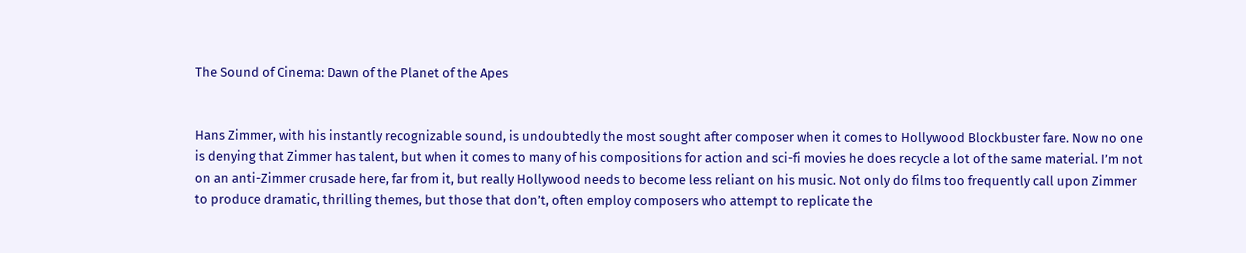The Sound of Cinema: Dawn of the Planet of the Apes


Hans Zimmer, with his instantly recognizable sound, is undoubtedly the most sought after composer when it comes to Hollywood Blockbuster fare. Now no one is denying that Zimmer has talent, but when it comes to many of his compositions for action and sci-fi movies he does recycle a lot of the same material. I’m not on an anti-Zimmer crusade here, far from it, but really Hollywood needs to become less reliant on his music. Not only do films too frequently call upon Zimmer to produce dramatic, thrilling themes, but those that don’t, often employ composers who attempt to replicate the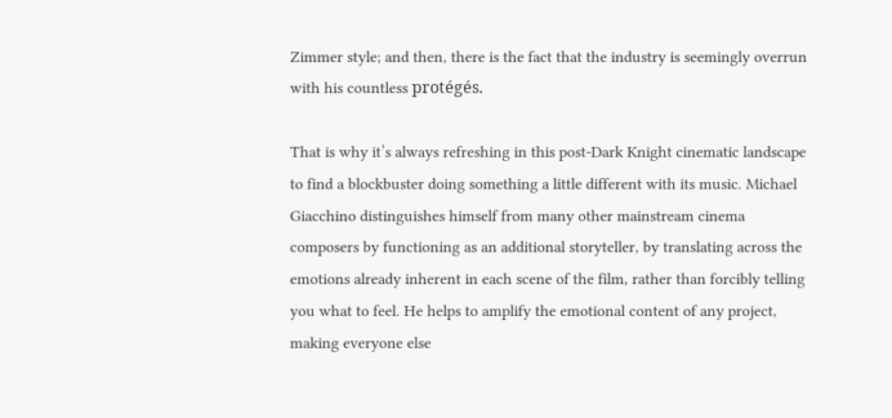Zimmer style; and then, there is the fact that the industry is seemingly overrun with his countless protégés.

That is why it’s always refreshing in this post-Dark Knight cinematic landscape to find a blockbuster doing something a little different with its music. Michael Giacchino distinguishes himself from many other mainstream cinema composers by functioning as an additional storyteller, by translating across the emotions already inherent in each scene of the film, rather than forcibly telling you what to feel. He helps to amplify the emotional content of any project, making everyone else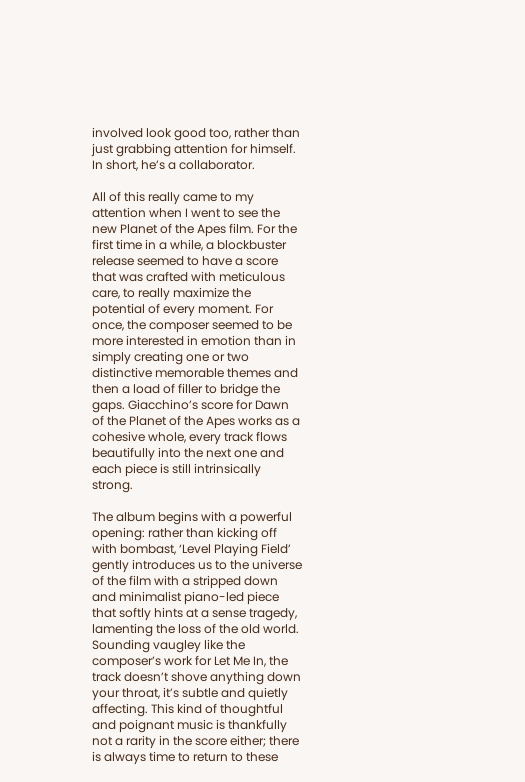involved look good too, rather than just grabbing attention for himself. In short, he’s a collaborator.

All of this really came to my attention when I went to see the new Planet of the Apes film. For the first time in a while, a blockbuster release seemed to have a score that was crafted with meticulous care, to really maximize the potential of every moment. For once, the composer seemed to be more interested in emotion than in simply creating one or two distinctive memorable themes and then a load of filler to bridge the gaps. Giacchino’s score for Dawn of the Planet of the Apes works as a cohesive whole, every track flows beautifully into the next one and each piece is still intrinsically strong.

The album begins with a powerful opening: rather than kicking off with bombast, ‘Level Playing Field’ gently introduces us to the universe of the film with a stripped down and minimalist piano-led piece that softly hints at a sense tragedy, lamenting the loss of the old world. Sounding vaugley like the composer’s work for Let Me In, the track doesn’t shove anything down your throat, it’s subtle and quietly affecting. This kind of thoughtful and poignant music is thankfully not a rarity in the score either; there is always time to return to these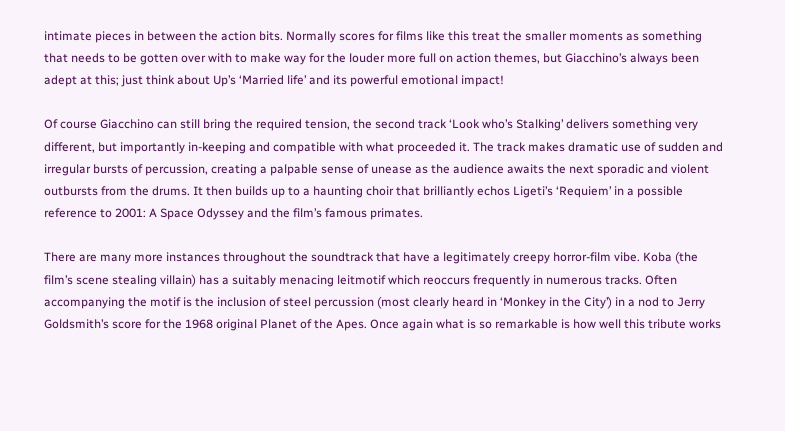intimate pieces in between the action bits. Normally scores for films like this treat the smaller moments as something that needs to be gotten over with to make way for the louder more full on action themes, but Giacchino’s always been adept at this; just think about Up’s ‘Married life’ and its powerful emotional impact!

Of course Giacchino can still bring the required tension, the second track ‘Look who’s Stalking’ delivers something very different, but importantly in-keeping and compatible with what proceeded it. The track makes dramatic use of sudden and irregular bursts of percussion, creating a palpable sense of unease as the audience awaits the next sporadic and violent outbursts from the drums. It then builds up to a haunting choir that brilliantly echos Ligeti’s ‘Requiem’ in a possible reference to 2001: A Space Odyssey and the film’s famous primates.

There are many more instances throughout the soundtrack that have a legitimately creepy horror-film vibe. Koba (the film’s scene stealing villain) has a suitably menacing leitmotif which reoccurs frequently in numerous tracks. Often accompanying the motif is the inclusion of steel percussion (most clearly heard in ‘Monkey in the City’) in a nod to Jerry Goldsmith’s score for the 1968 original Planet of the Apes. Once again what is so remarkable is how well this tribute works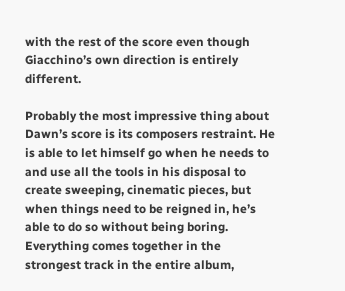with the rest of the score even though Giacchino’s own direction is entirely different.

Probably the most impressive thing about Dawn’s score is its composers restraint. He is able to let himself go when he needs to and use all the tools in his disposal to create sweeping, cinematic pieces, but when things need to be reigned in, he’s able to do so without being boring. Everything comes together in the strongest track in the entire album,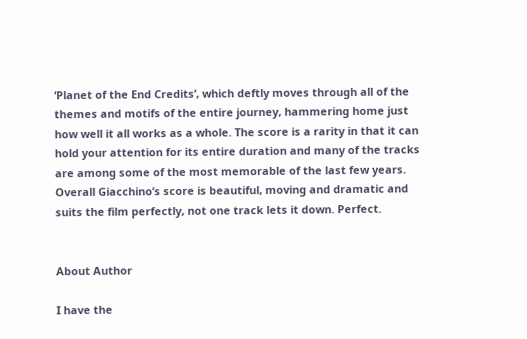‘Planet of the End Credits’, which deftly moves through all of the themes and motifs of the entire journey, hammering home just how well it all works as a whole. The score is a rarity in that it can hold your attention for its entire duration and many of the tracks are among some of the most memorable of the last few years. Overall Giacchino’s score is beautiful, moving and dramatic and suits the film perfectly, not one track lets it down. Perfect.


About Author

I have the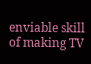enviable skill of making TV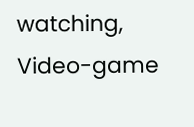watching, Video-game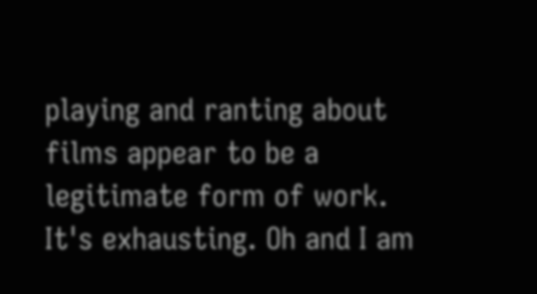playing and ranting about films appear to be a legitimate form of work. It's exhausting. Oh and I am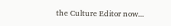the Culture Editor now...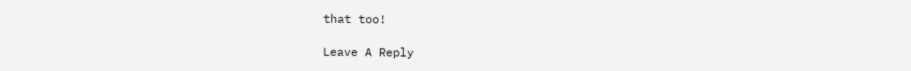that too!

Leave A Reply